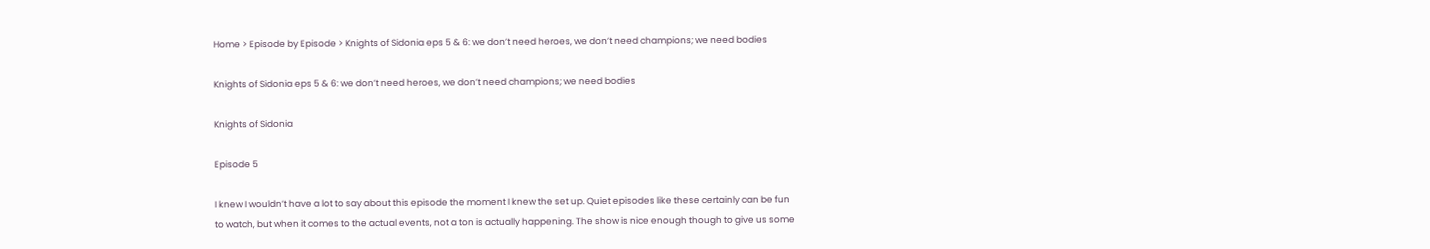Home > Episode by Episode > Knights of Sidonia eps 5 & 6: we don’t need heroes, we don’t need champions; we need bodies

Knights of Sidonia eps 5 & 6: we don’t need heroes, we don’t need champions; we need bodies

Knights of Sidonia

Episode 5

I knew I wouldn’t have a lot to say about this episode the moment I knew the set up. Quiet episodes like these certainly can be fun to watch, but when it comes to the actual events, not a ton is actually happening. The show is nice enough though to give us some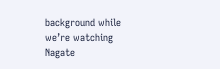background while we’re watching Nagate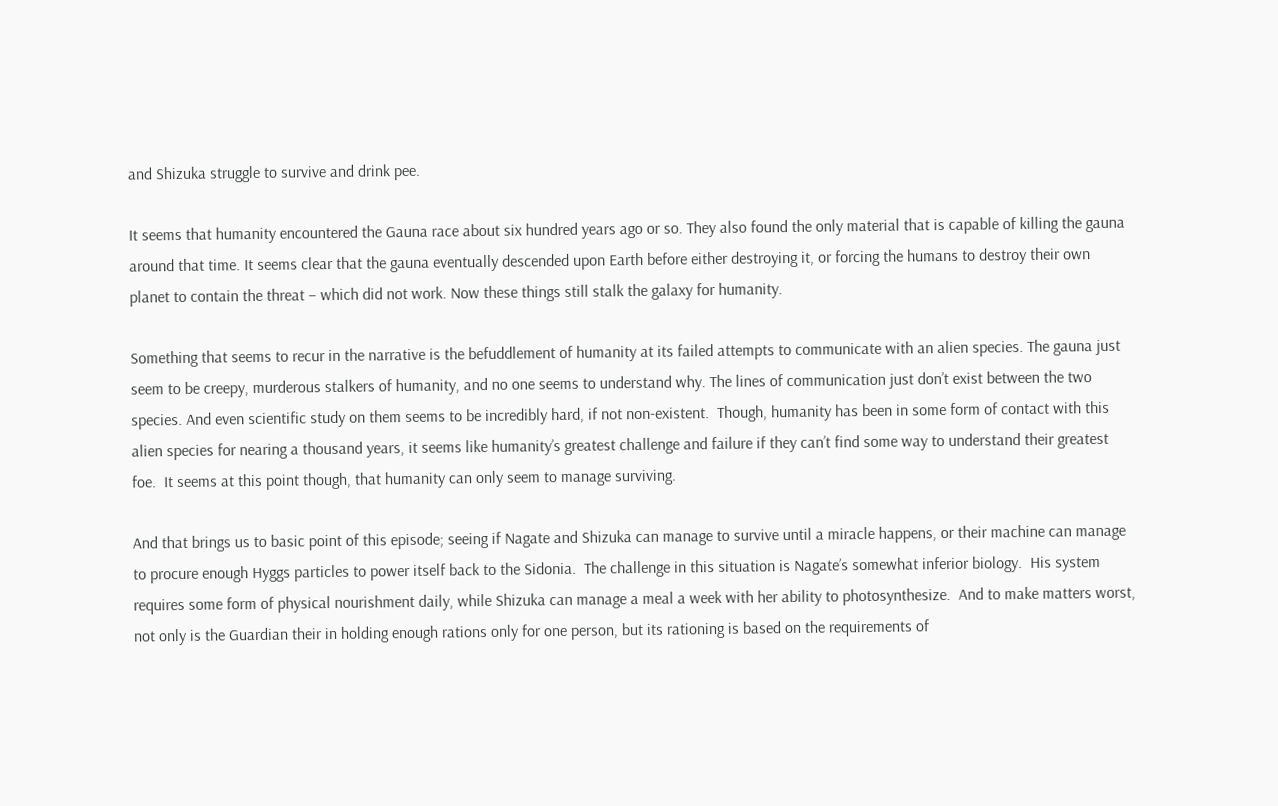and Shizuka struggle to survive and drink pee.

It seems that humanity encountered the Gauna race about six hundred years ago or so. They also found the only material that is capable of killing the gauna around that time. It seems clear that the gauna eventually descended upon Earth before either destroying it, or forcing the humans to destroy their own planet to contain the threat – which did not work. Now these things still stalk the galaxy for humanity.

Something that seems to recur in the narrative is the befuddlement of humanity at its failed attempts to communicate with an alien species. The gauna just seem to be creepy, murderous stalkers of humanity, and no one seems to understand why. The lines of communication just don’t exist between the two species. And even scientific study on them seems to be incredibly hard, if not non-existent.  Though, humanity has been in some form of contact with this alien species for nearing a thousand years, it seems like humanity’s greatest challenge and failure if they can’t find some way to understand their greatest foe.  It seems at this point though, that humanity can only seem to manage surviving.

And that brings us to basic point of this episode; seeing if Nagate and Shizuka can manage to survive until a miracle happens, or their machine can manage to procure enough Hyggs particles to power itself back to the Sidonia.  The challenge in this situation is Nagate’s somewhat inferior biology.  His system requires some form of physical nourishment daily, while Shizuka can manage a meal a week with her ability to photosynthesize.  And to make matters worst, not only is the Guardian their in holding enough rations only for one person, but its rationing is based on the requirements of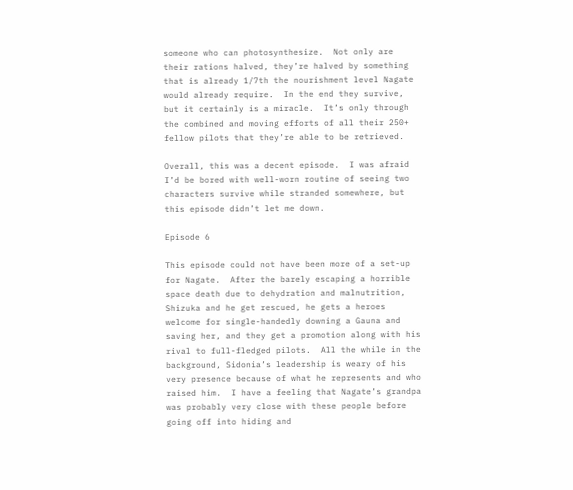someone who can photosynthesize.  Not only are their rations halved, they’re halved by something that is already 1/7th the nourishment level Nagate would already require.  In the end they survive, but it certainly is a miracle.  It’s only through the combined and moving efforts of all their 250+ fellow pilots that they’re able to be retrieved.

Overall, this was a decent episode.  I was afraid I’d be bored with well-worn routine of seeing two characters survive while stranded somewhere, but this episode didn’t let me down.

Episode 6

This episode could not have been more of a set-up for Nagate.  After the barely escaping a horrible space death due to dehydration and malnutrition, Shizuka and he get rescued, he gets a heroes welcome for single-handedly downing a Gauna and saving her, and they get a promotion along with his rival to full-fledged pilots.  All the while in the background, Sidonia’s leadership is weary of his very presence because of what he represents and who raised him.  I have a feeling that Nagate’s grandpa was probably very close with these people before going off into hiding and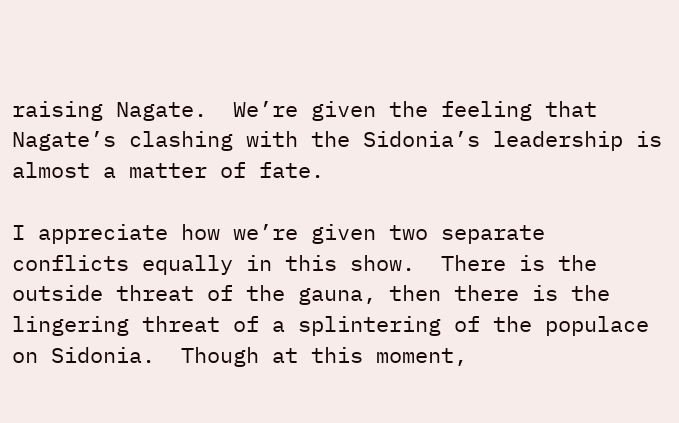raising Nagate.  We’re given the feeling that Nagate’s clashing with the Sidonia’s leadership is almost a matter of fate.

I appreciate how we’re given two separate conflicts equally in this show.  There is the outside threat of the gauna, then there is the lingering threat of a splintering of the populace on Sidonia.  Though at this moment,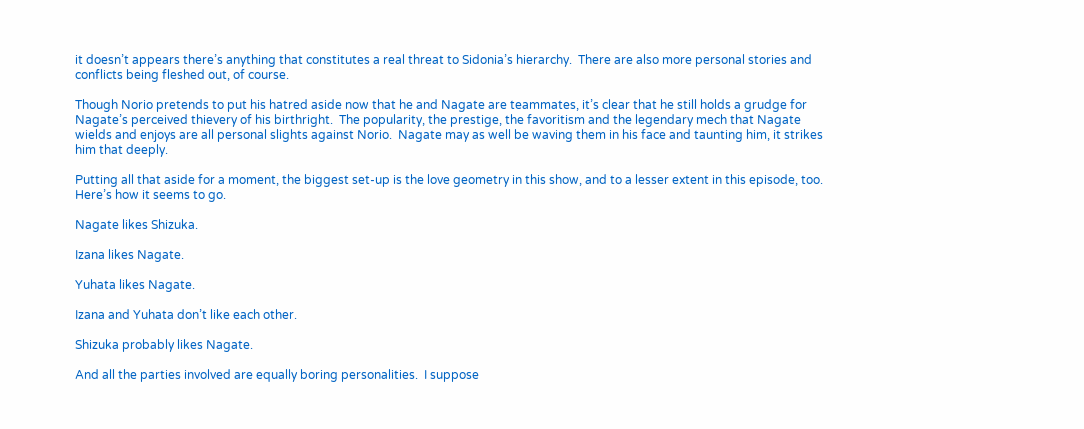it doesn’t appears there’s anything that constitutes a real threat to Sidonia’s hierarchy.  There are also more personal stories and conflicts being fleshed out, of course.

Though Norio pretends to put his hatred aside now that he and Nagate are teammates, it’s clear that he still holds a grudge for Nagate’s perceived thievery of his birthright.  The popularity, the prestige, the favoritism and the legendary mech that Nagate wields and enjoys are all personal slights against Norio.  Nagate may as well be waving them in his face and taunting him, it strikes him that deeply.

Putting all that aside for a moment, the biggest set-up is the love geometry in this show, and to a lesser extent in this episode, too.    Here’s how it seems to go.

Nagate likes Shizuka.

Izana likes Nagate.

Yuhata likes Nagate.

Izana and Yuhata don’t like each other.

Shizuka probably likes Nagate.

And all the parties involved are equally boring personalities.  I suppose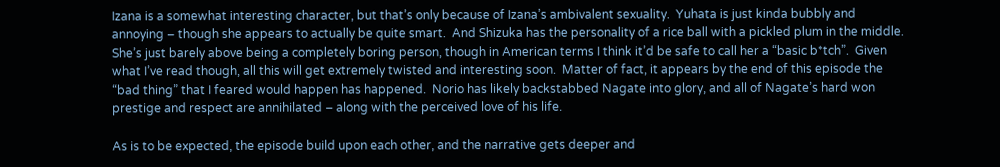Izana is a somewhat interesting character, but that’s only because of Izana’s ambivalent sexuality.  Yuhata is just kinda bubbly and annoying – though she appears to actually be quite smart.  And Shizuka has the personality of a rice ball with a pickled plum in the middle.  She’s just barely above being a completely boring person, though in American terms I think it’d be safe to call her a “basic b*tch”.  Given what I’ve read though, all this will get extremely twisted and interesting soon.  Matter of fact, it appears by the end of this episode the “bad thing” that I feared would happen has happened.  Norio has likely backstabbed Nagate into glory, and all of Nagate’s hard won prestige and respect are annihilated – along with the perceived love of his life.

As is to be expected, the episode build upon each other, and the narrative gets deeper and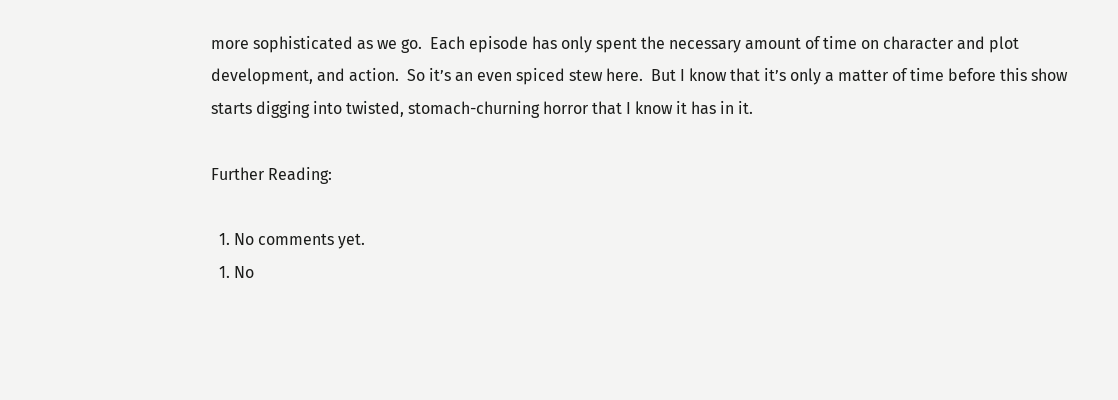more sophisticated as we go.  Each episode has only spent the necessary amount of time on character and plot development, and action.  So it’s an even spiced stew here.  But I know that it’s only a matter of time before this show starts digging into twisted, stomach-churning horror that I know it has in it.

Further Reading:

  1. No comments yet.
  1. No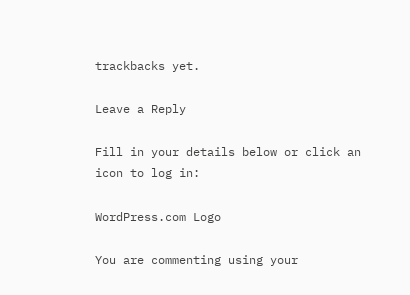trackbacks yet.

Leave a Reply

Fill in your details below or click an icon to log in:

WordPress.com Logo

You are commenting using your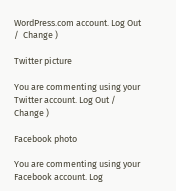WordPress.com account. Log Out /  Change )

Twitter picture

You are commenting using your Twitter account. Log Out /  Change )

Facebook photo

You are commenting using your Facebook account. Log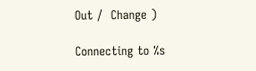Out /  Change )

Connecting to %s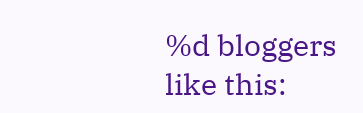%d bloggers like this: